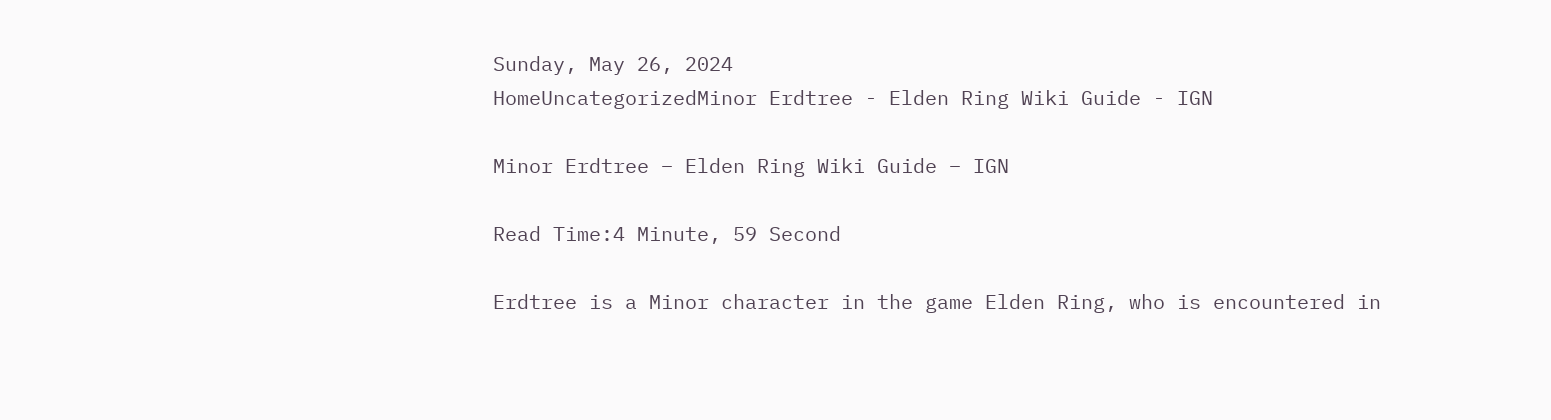Sunday, May 26, 2024
HomeUncategorizedMinor Erdtree - Elden Ring Wiki Guide - IGN

Minor Erdtree – Elden Ring Wiki Guide – IGN

Read Time:4 Minute, 59 Second

Erdtree is a Minor character in the game Elden Ring, who is encountered in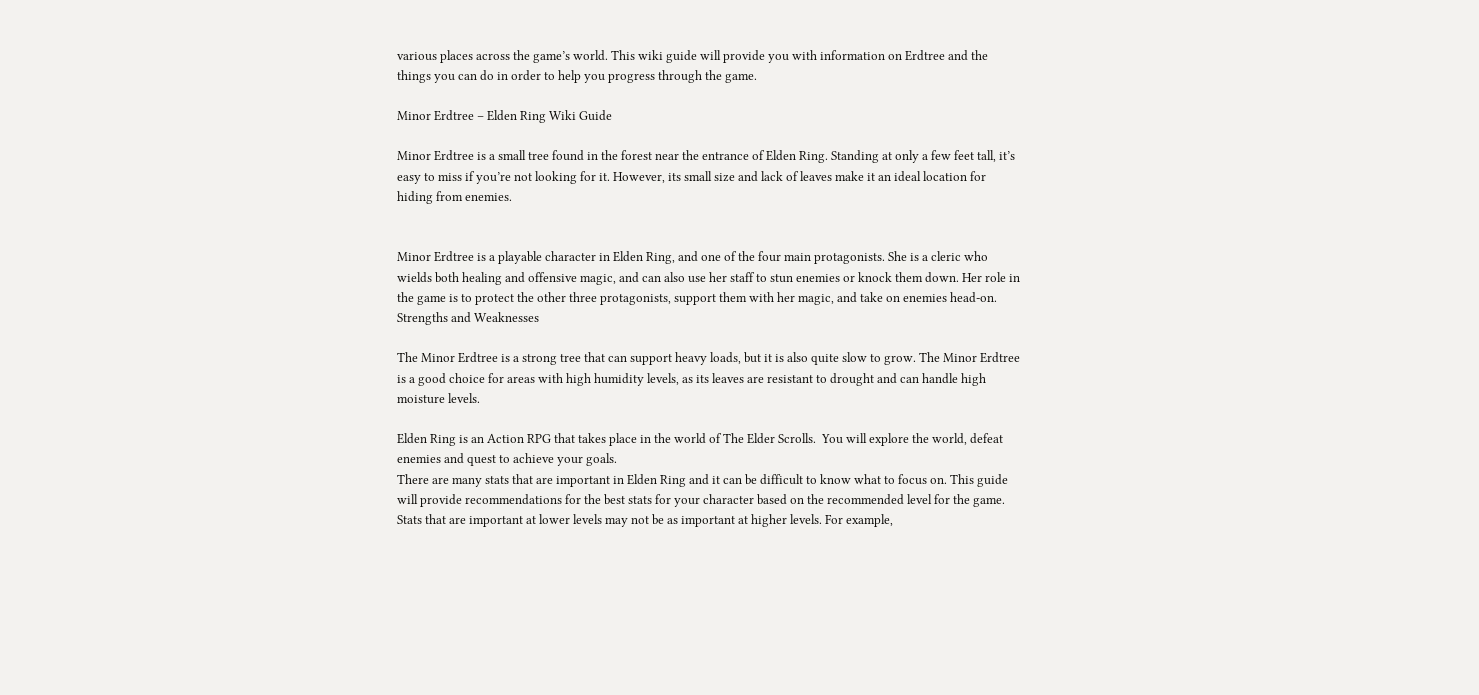various places across the game’s world. This wiki guide will provide you with information on Erdtree and the things you can do in order to help you progress through the game.

Minor Erdtree – Elden Ring Wiki Guide

Minor Erdtree is a small tree found in the forest near the entrance of Elden Ring. Standing at only a few feet tall, it’s easy to miss if you’re not looking for it. However, its small size and lack of leaves make it an ideal location for hiding from enemies.


Minor Erdtree is a playable character in Elden Ring, and one of the four main protagonists. She is a cleric who wields both healing and offensive magic, and can also use her staff to stun enemies or knock them down. Her role in the game is to protect the other three protagonists, support them with her magic, and take on enemies head-on. Strengths and Weaknesses

The Minor Erdtree is a strong tree that can support heavy loads, but it is also quite slow to grow. The Minor Erdtree is a good choice for areas with high humidity levels, as its leaves are resistant to drought and can handle high moisture levels.

Elden Ring is an Action RPG that takes place in the world of The Elder Scrolls.  You will explore the world, defeat enemies and quest to achieve your goals.
There are many stats that are important in Elden Ring and it can be difficult to know what to focus on. This guide will provide recommendations for the best stats for your character based on the recommended level for the game.
Stats that are important at lower levels may not be as important at higher levels. For example,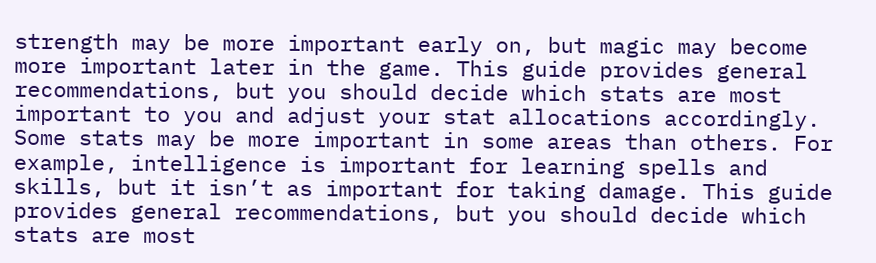strength may be more important early on, but magic may become more important later in the game. This guide provides general recommendations, but you should decide which stats are most important to you and adjust your stat allocations accordingly.
Some stats may be more important in some areas than others. For example, intelligence is important for learning spells and skills, but it isn’t as important for taking damage. This guide provides general recommendations, but you should decide which stats are most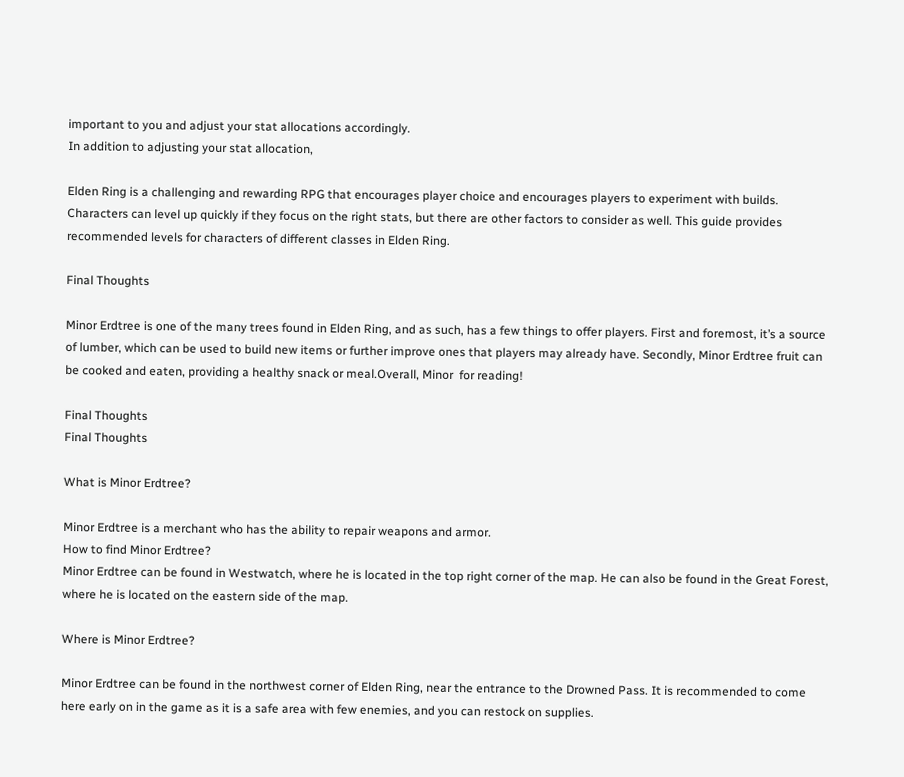important to you and adjust your stat allocations accordingly.
In addition to adjusting your stat allocation,

Elden Ring is a challenging and rewarding RPG that encourages player choice and encourages players to experiment with builds. Characters can level up quickly if they focus on the right stats, but there are other factors to consider as well. This guide provides recommended levels for characters of different classes in Elden Ring.

Final Thoughts

Minor Erdtree is one of the many trees found in Elden Ring, and as such, has a few things to offer players. First and foremost, it’s a source of lumber, which can be used to build new items or further improve ones that players may already have. Secondly, Minor Erdtree fruit can be cooked and eaten, providing a healthy snack or meal.Overall, Minor  for reading!

Final Thoughts
Final Thoughts

What is Minor Erdtree?

Minor Erdtree is a merchant who has the ability to repair weapons and armor.
How to find Minor Erdtree?
Minor Erdtree can be found in Westwatch, where he is located in the top right corner of the map. He can also be found in the Great Forest, where he is located on the eastern side of the map.

Where is Minor Erdtree?

Minor Erdtree can be found in the northwest corner of Elden Ring, near the entrance to the Drowned Pass. It is recommended to come here early on in the game as it is a safe area with few enemies, and you can restock on supplies.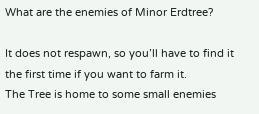What are the enemies of Minor Erdtree?

It does not respawn, so you’ll have to find it the first time if you want to farm it.
The Tree is home to some small enemies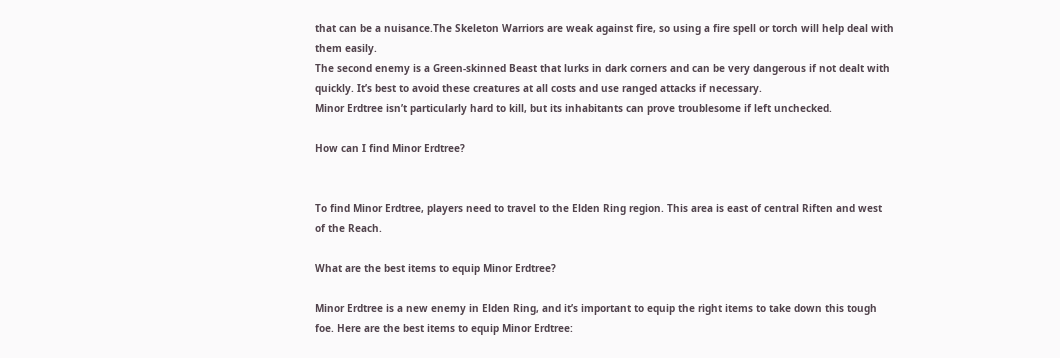that can be a nuisance.The Skeleton Warriors are weak against fire, so using a fire spell or torch will help deal with them easily.
The second enemy is a Green-skinned Beast that lurks in dark corners and can be very dangerous if not dealt with quickly. It’s best to avoid these creatures at all costs and use ranged attacks if necessary.
Minor Erdtree isn’t particularly hard to kill, but its inhabitants can prove troublesome if left unchecked.

How can I find Minor Erdtree?


To find Minor Erdtree, players need to travel to the Elden Ring region. This area is east of central Riften and west of the Reach.

What are the best items to equip Minor Erdtree?

Minor Erdtree is a new enemy in Elden Ring, and it’s important to equip the right items to take down this tough foe. Here are the best items to equip Minor Erdtree: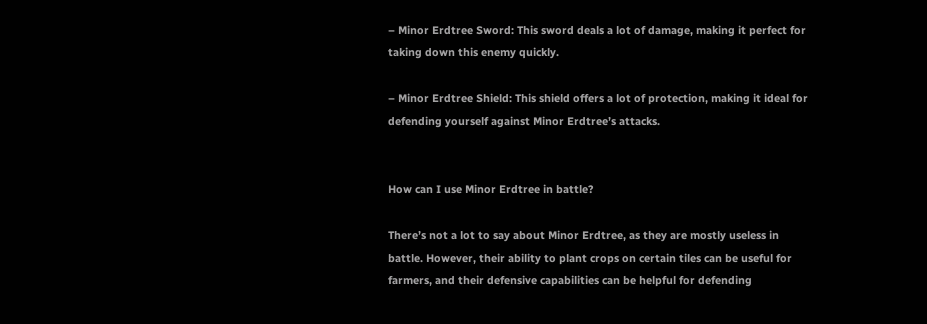– Minor Erdtree Sword: This sword deals a lot of damage, making it perfect for taking down this enemy quickly.

– Minor Erdtree Shield: This shield offers a lot of protection, making it ideal for defending yourself against Minor Erdtree’s attacks.


How can I use Minor Erdtree in battle?

There’s not a lot to say about Minor Erdtree, as they are mostly useless in battle. However, their ability to plant crops on certain tiles can be useful for farmers, and their defensive capabilities can be helpful for defending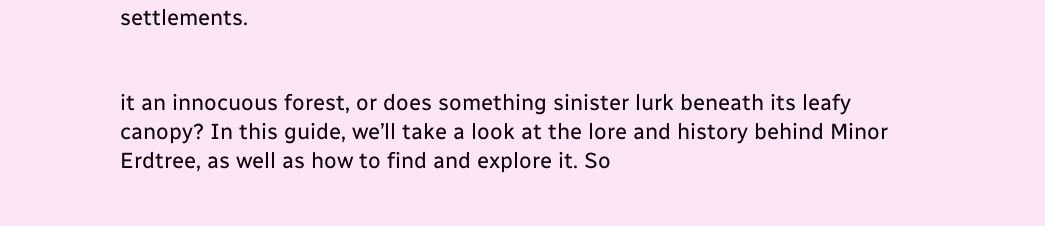settlements.


it an innocuous forest, or does something sinister lurk beneath its leafy canopy? In this guide, we’ll take a look at the lore and history behind Minor Erdtree, as well as how to find and explore it. So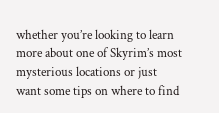whether you’re looking to learn more about one of Skyrim’s most mysterious locations or just want some tips on where to find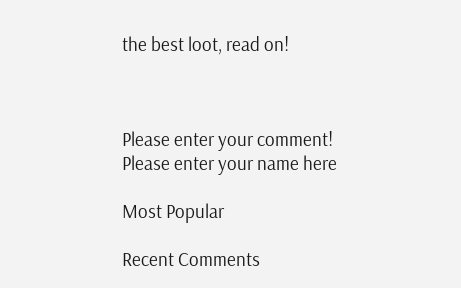the best loot, read on!



Please enter your comment!
Please enter your name here

Most Popular

Recent Comments